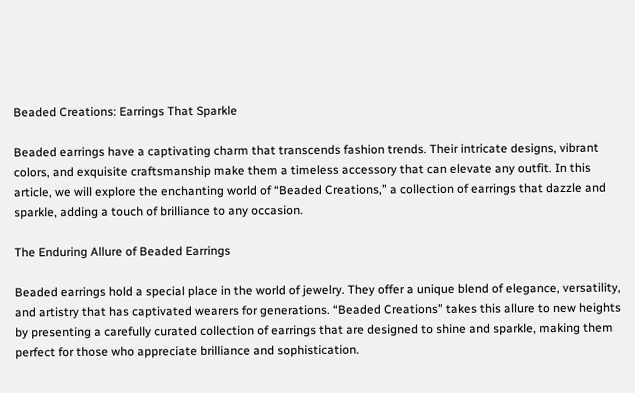Beaded Creations: Earrings That Sparkle

Beaded earrings have a captivating charm that transcends fashion trends. Their intricate designs, vibrant colors, and exquisite craftsmanship make them a timeless accessory that can elevate any outfit. In this article, we will explore the enchanting world of “Beaded Creations,” a collection of earrings that dazzle and sparkle, adding a touch of brilliance to any occasion.

The Enduring Allure of Beaded Earrings

Beaded earrings hold a special place in the world of jewelry. They offer a unique blend of elegance, versatility, and artistry that has captivated wearers for generations. “Beaded Creations” takes this allure to new heights by presenting a carefully curated collection of earrings that are designed to shine and sparkle, making them perfect for those who appreciate brilliance and sophistication.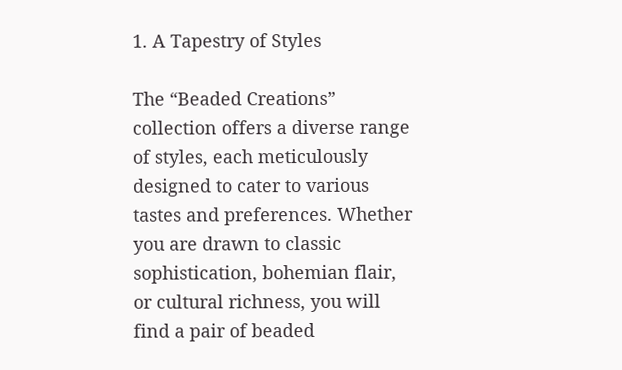1. A Tapestry of Styles

The “Beaded Creations” collection offers a diverse range of styles, each meticulously designed to cater to various tastes and preferences. Whether you are drawn to classic sophistication, bohemian flair, or cultural richness, you will find a pair of beaded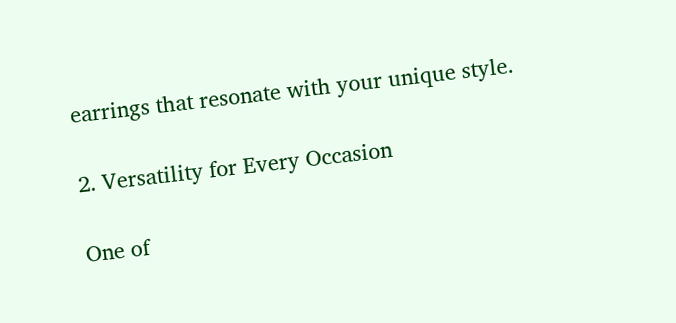earrings that resonate with your unique style.

2. Versatility for Every Occasion

One of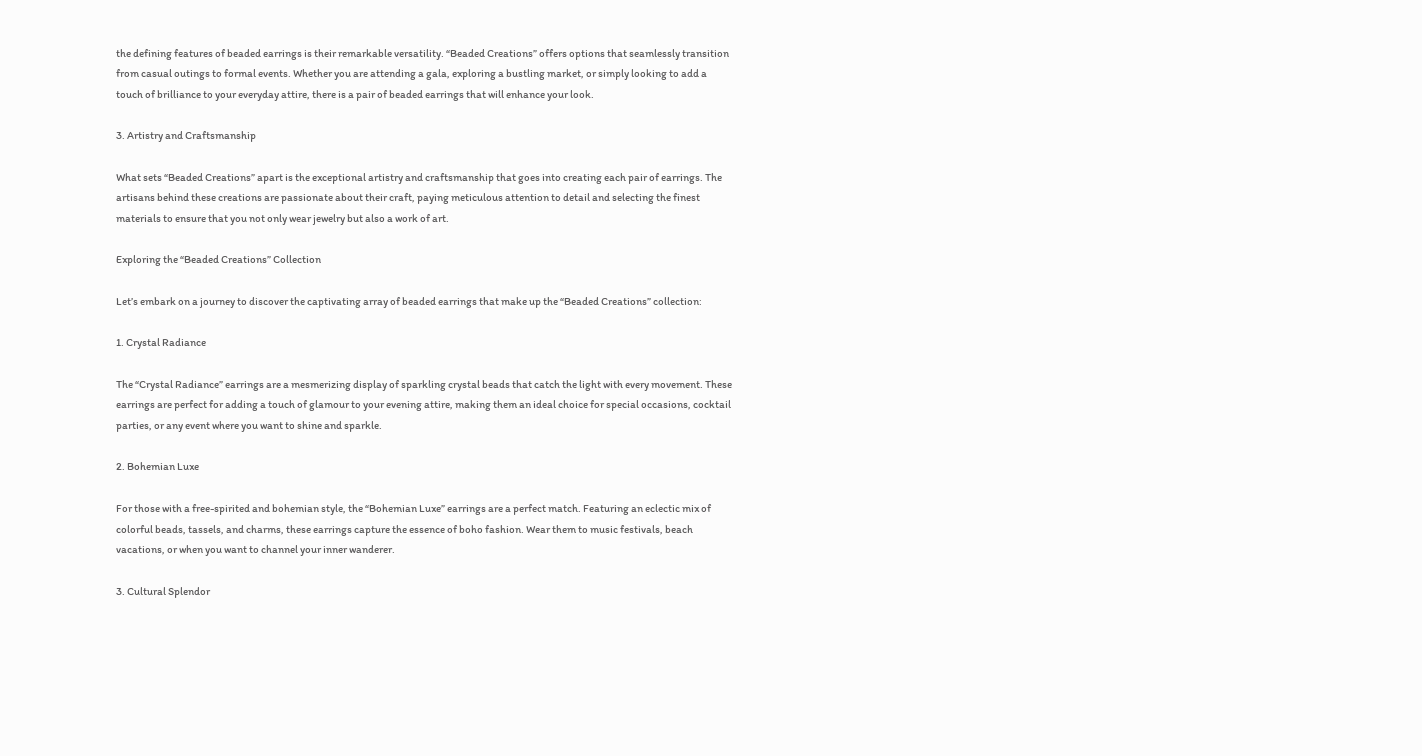the defining features of beaded earrings is their remarkable versatility. “Beaded Creations” offers options that seamlessly transition from casual outings to formal events. Whether you are attending a gala, exploring a bustling market, or simply looking to add a touch of brilliance to your everyday attire, there is a pair of beaded earrings that will enhance your look.

3. Artistry and Craftsmanship

What sets “Beaded Creations” apart is the exceptional artistry and craftsmanship that goes into creating each pair of earrings. The artisans behind these creations are passionate about their craft, paying meticulous attention to detail and selecting the finest materials to ensure that you not only wear jewelry but also a work of art.

Exploring the “Beaded Creations” Collection

Let’s embark on a journey to discover the captivating array of beaded earrings that make up the “Beaded Creations” collection:

1. Crystal Radiance

The “Crystal Radiance” earrings are a mesmerizing display of sparkling crystal beads that catch the light with every movement. These earrings are perfect for adding a touch of glamour to your evening attire, making them an ideal choice for special occasions, cocktail parties, or any event where you want to shine and sparkle.

2. Bohemian Luxe

For those with a free-spirited and bohemian style, the “Bohemian Luxe” earrings are a perfect match. Featuring an eclectic mix of colorful beads, tassels, and charms, these earrings capture the essence of boho fashion. Wear them to music festivals, beach vacations, or when you want to channel your inner wanderer.

3. Cultural Splendor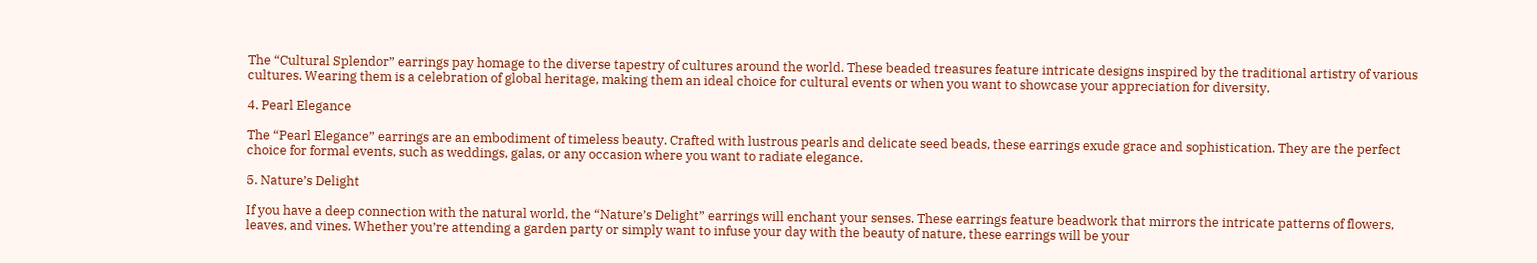The “Cultural Splendor” earrings pay homage to the diverse tapestry of cultures around the world. These beaded treasures feature intricate designs inspired by the traditional artistry of various cultures. Wearing them is a celebration of global heritage, making them an ideal choice for cultural events or when you want to showcase your appreciation for diversity.

4. Pearl Elegance

The “Pearl Elegance” earrings are an embodiment of timeless beauty. Crafted with lustrous pearls and delicate seed beads, these earrings exude grace and sophistication. They are the perfect choice for formal events, such as weddings, galas, or any occasion where you want to radiate elegance.

5. Nature’s Delight

If you have a deep connection with the natural world, the “Nature’s Delight” earrings will enchant your senses. These earrings feature beadwork that mirrors the intricate patterns of flowers, leaves, and vines. Whether you’re attending a garden party or simply want to infuse your day with the beauty of nature, these earrings will be your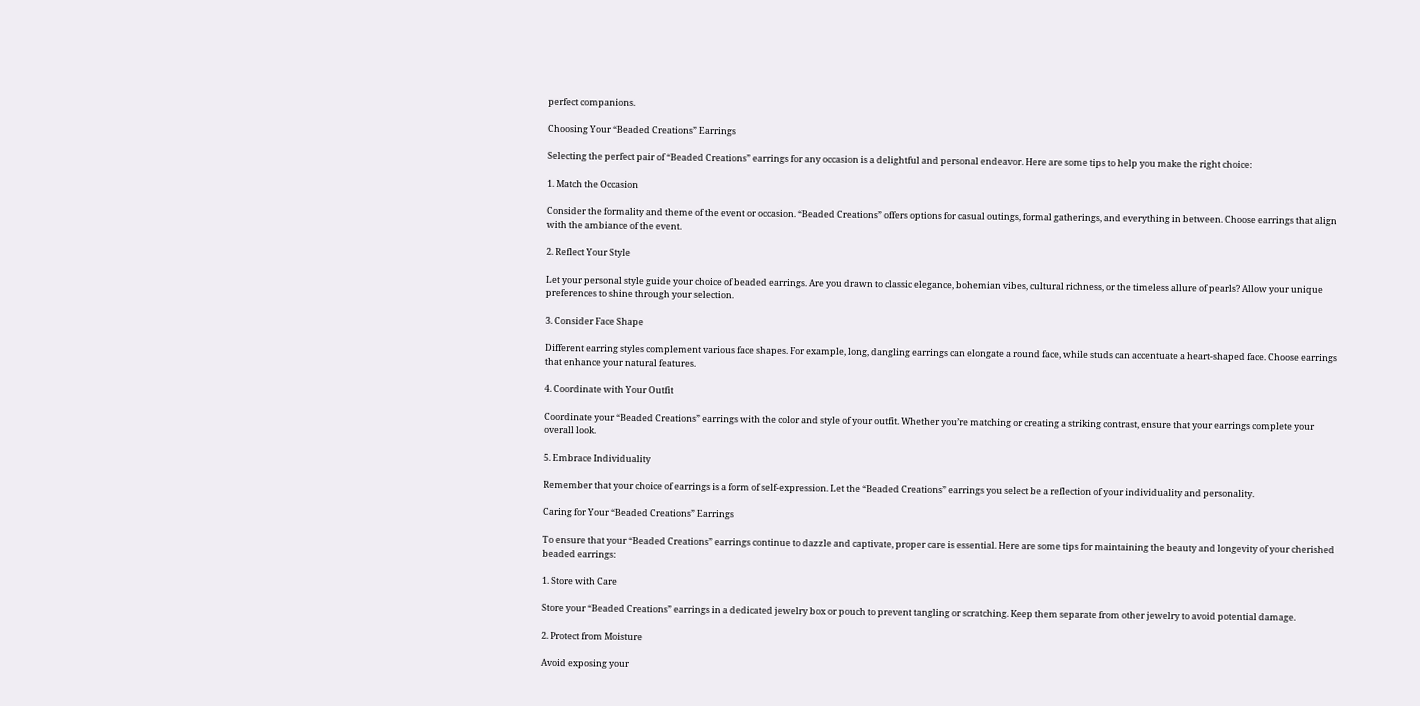perfect companions.

Choosing Your “Beaded Creations” Earrings

Selecting the perfect pair of “Beaded Creations” earrings for any occasion is a delightful and personal endeavor. Here are some tips to help you make the right choice:

1. Match the Occasion

Consider the formality and theme of the event or occasion. “Beaded Creations” offers options for casual outings, formal gatherings, and everything in between. Choose earrings that align with the ambiance of the event.

2. Reflect Your Style

Let your personal style guide your choice of beaded earrings. Are you drawn to classic elegance, bohemian vibes, cultural richness, or the timeless allure of pearls? Allow your unique preferences to shine through your selection.

3. Consider Face Shape

Different earring styles complement various face shapes. For example, long, dangling earrings can elongate a round face, while studs can accentuate a heart-shaped face. Choose earrings that enhance your natural features.

4. Coordinate with Your Outfit

Coordinate your “Beaded Creations” earrings with the color and style of your outfit. Whether you’re matching or creating a striking contrast, ensure that your earrings complete your overall look.

5. Embrace Individuality

Remember that your choice of earrings is a form of self-expression. Let the “Beaded Creations” earrings you select be a reflection of your individuality and personality.

Caring for Your “Beaded Creations” Earrings

To ensure that your “Beaded Creations” earrings continue to dazzle and captivate, proper care is essential. Here are some tips for maintaining the beauty and longevity of your cherished beaded earrings:

1. Store with Care

Store your “Beaded Creations” earrings in a dedicated jewelry box or pouch to prevent tangling or scratching. Keep them separate from other jewelry to avoid potential damage.

2. Protect from Moisture

Avoid exposing your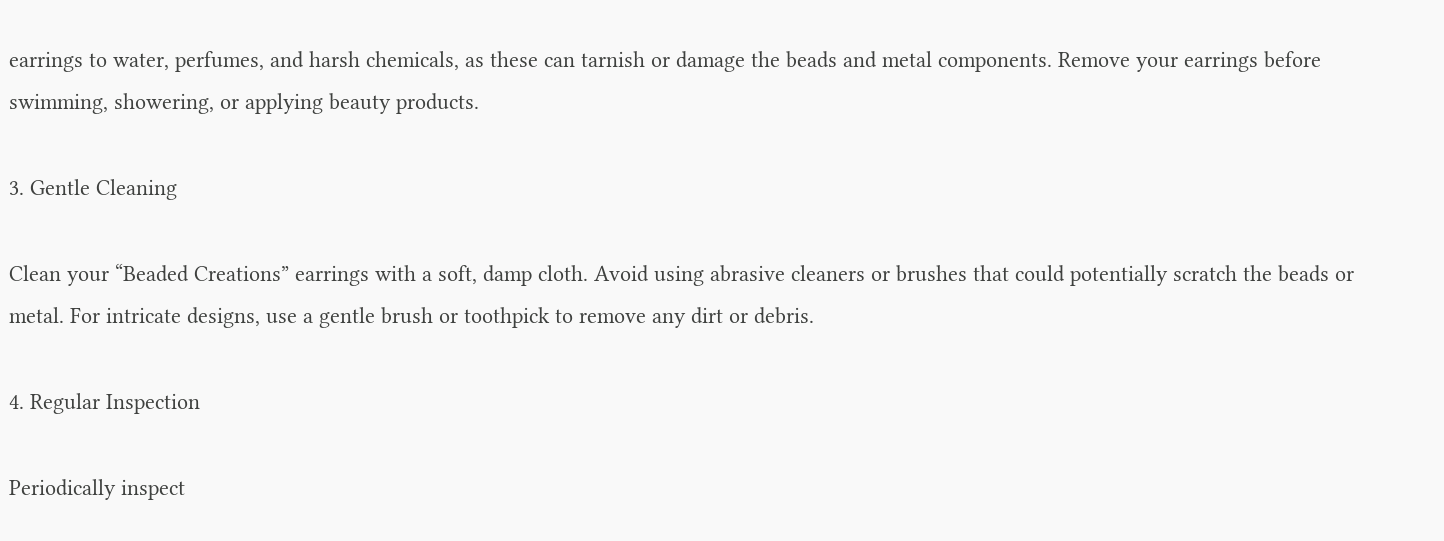earrings to water, perfumes, and harsh chemicals, as these can tarnish or damage the beads and metal components. Remove your earrings before swimming, showering, or applying beauty products.

3. Gentle Cleaning

Clean your “Beaded Creations” earrings with a soft, damp cloth. Avoid using abrasive cleaners or brushes that could potentially scratch the beads or metal. For intricate designs, use a gentle brush or toothpick to remove any dirt or debris.

4. Regular Inspection

Periodically inspect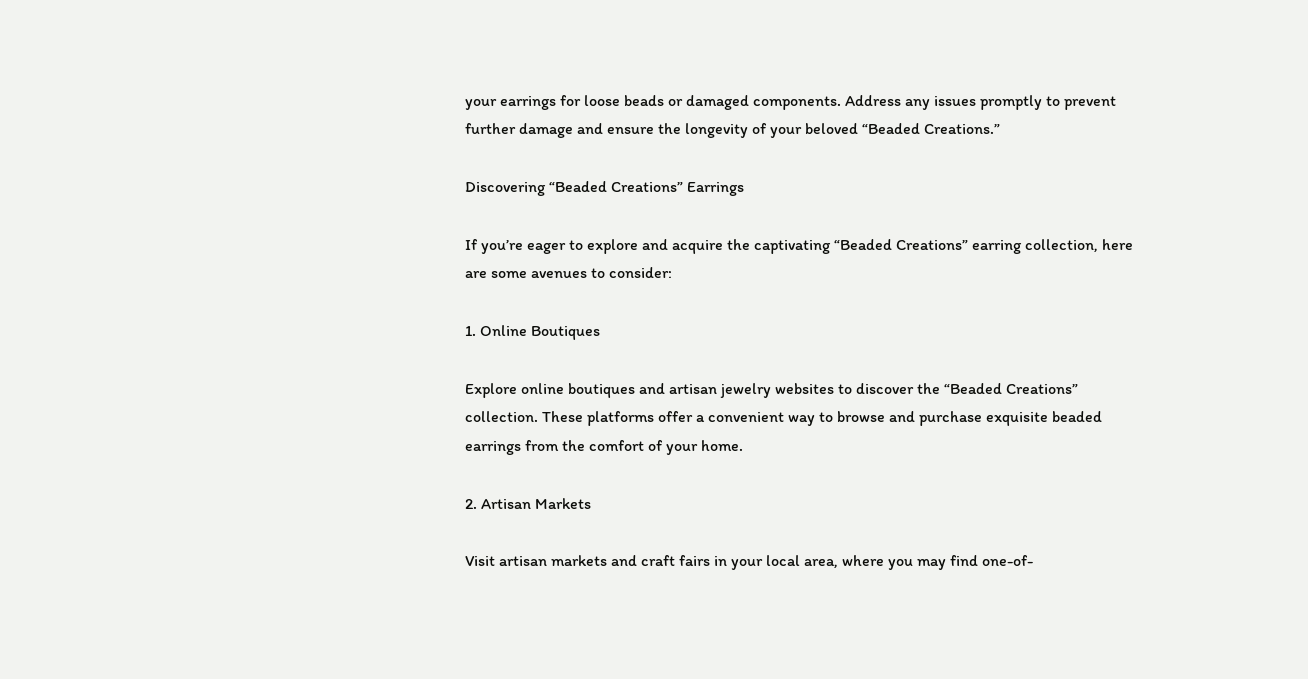your earrings for loose beads or damaged components. Address any issues promptly to prevent further damage and ensure the longevity of your beloved “Beaded Creations.”

Discovering “Beaded Creations” Earrings

If you’re eager to explore and acquire the captivating “Beaded Creations” earring collection, here are some avenues to consider:

1. Online Boutiques

Explore online boutiques and artisan jewelry websites to discover the “Beaded Creations” collection. These platforms offer a convenient way to browse and purchase exquisite beaded earrings from the comfort of your home.

2. Artisan Markets

Visit artisan markets and craft fairs in your local area, where you may find one-of-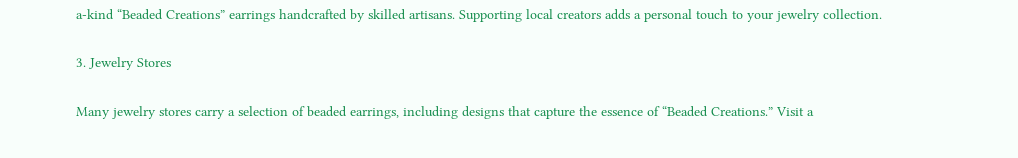a-kind “Beaded Creations” earrings handcrafted by skilled artisans. Supporting local creators adds a personal touch to your jewelry collection.

3. Jewelry Stores

Many jewelry stores carry a selection of beaded earrings, including designs that capture the essence of “Beaded Creations.” Visit a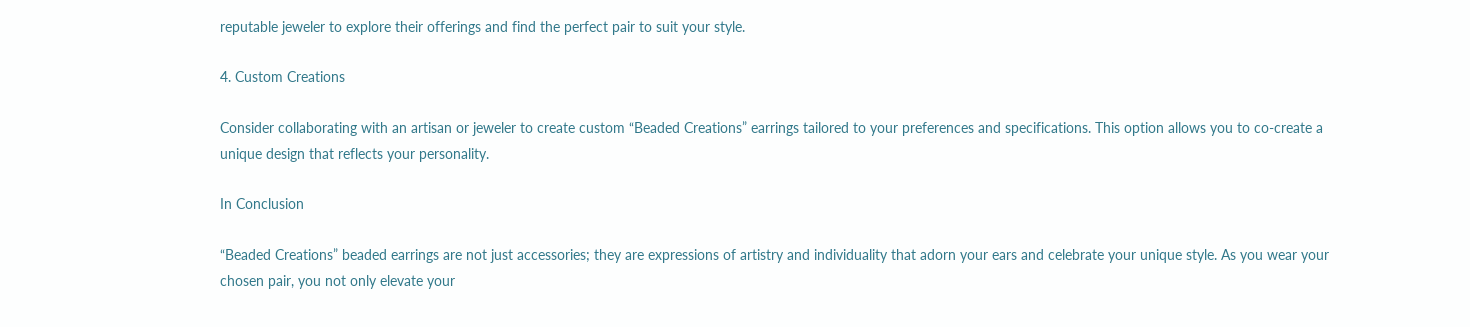reputable jeweler to explore their offerings and find the perfect pair to suit your style.

4. Custom Creations

Consider collaborating with an artisan or jeweler to create custom “Beaded Creations” earrings tailored to your preferences and specifications. This option allows you to co-create a unique design that reflects your personality.

In Conclusion

“Beaded Creations” beaded earrings are not just accessories; they are expressions of artistry and individuality that adorn your ears and celebrate your unique style. As you wear your chosen pair, you not only elevate your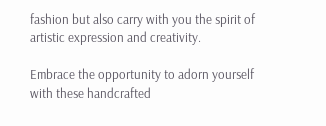fashion but also carry with you the spirit of artistic expression and creativity.

Embrace the opportunity to adorn yourself with these handcrafted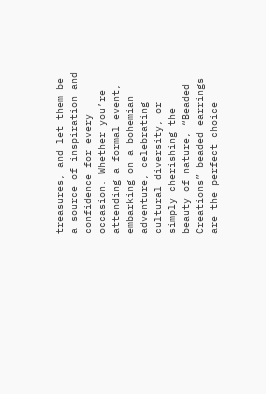treasures, and let them be a source of inspiration and confidence for every occasion. Whether you’re attending a formal event, embarking on a bohemian adventure, celebrating cultural diversity, or simply cherishing the beauty of nature, “Beaded Creations” beaded earrings are the perfect choice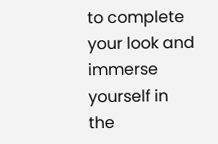to complete your look and immerse yourself in the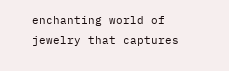enchanting world of jewelry that captures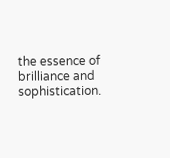the essence of brilliance and sophistication.